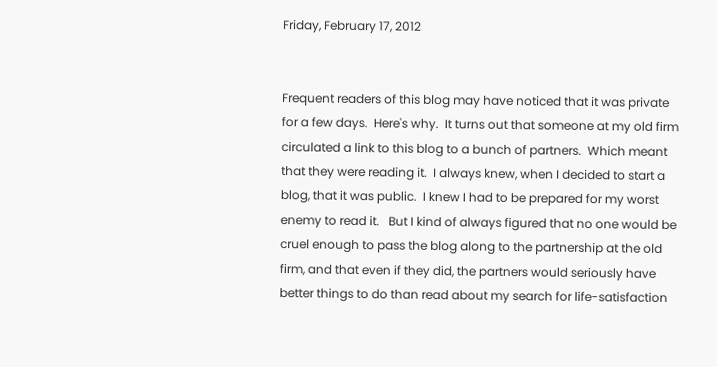Friday, February 17, 2012


Frequent readers of this blog may have noticed that it was private for a few days.  Here's why.  It turns out that someone at my old firm circulated a link to this blog to a bunch of partners.  Which meant that they were reading it.  I always knew, when I decided to start a blog, that it was public.  I knew I had to be prepared for my worst enemy to read it.   But I kind of always figured that no one would be cruel enough to pass the blog along to the partnership at the old firm, and that even if they did, the partners would seriously have better things to do than read about my search for life-satisfaction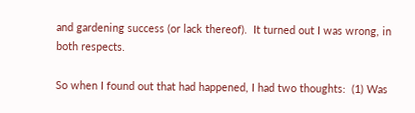and gardening success (or lack thereof).  It turned out I was wrong, in both respects.

So when I found out that had happened, I had two thoughts:  (1) Was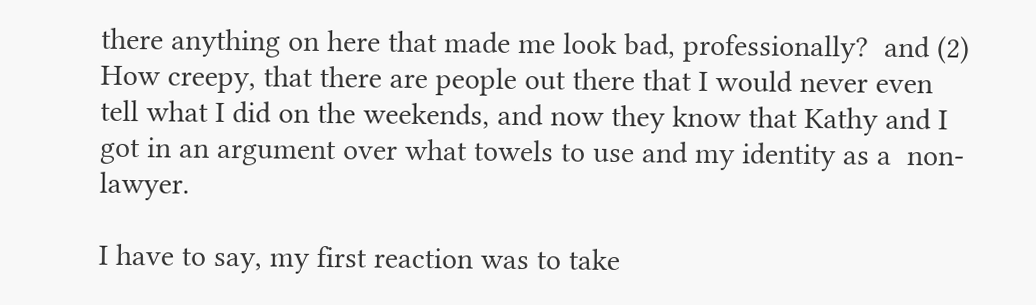there anything on here that made me look bad, professionally?  and (2) How creepy, that there are people out there that I would never even tell what I did on the weekends, and now they know that Kathy and I got in an argument over what towels to use and my identity as a  non-lawyer.

I have to say, my first reaction was to take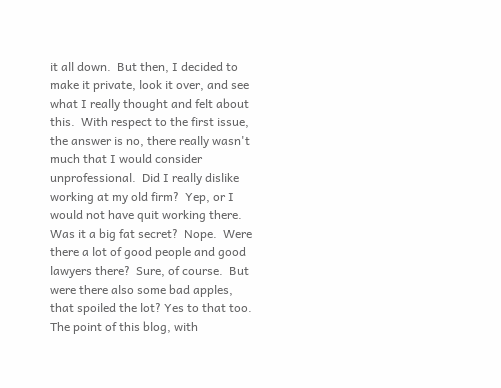it all down.  But then, I decided to make it private, look it over, and see what I really thought and felt about this.  With respect to the first issue, the answer is no, there really wasn't much that I would consider unprofessional.  Did I really dislike working at my old firm?  Yep, or I would not have quit working there.  Was it a big fat secret?  Nope.  Were there a lot of good people and good lawyers there?  Sure, of course.  But were there also some bad apples, that spoiled the lot? Yes to that too.  The point of this blog, with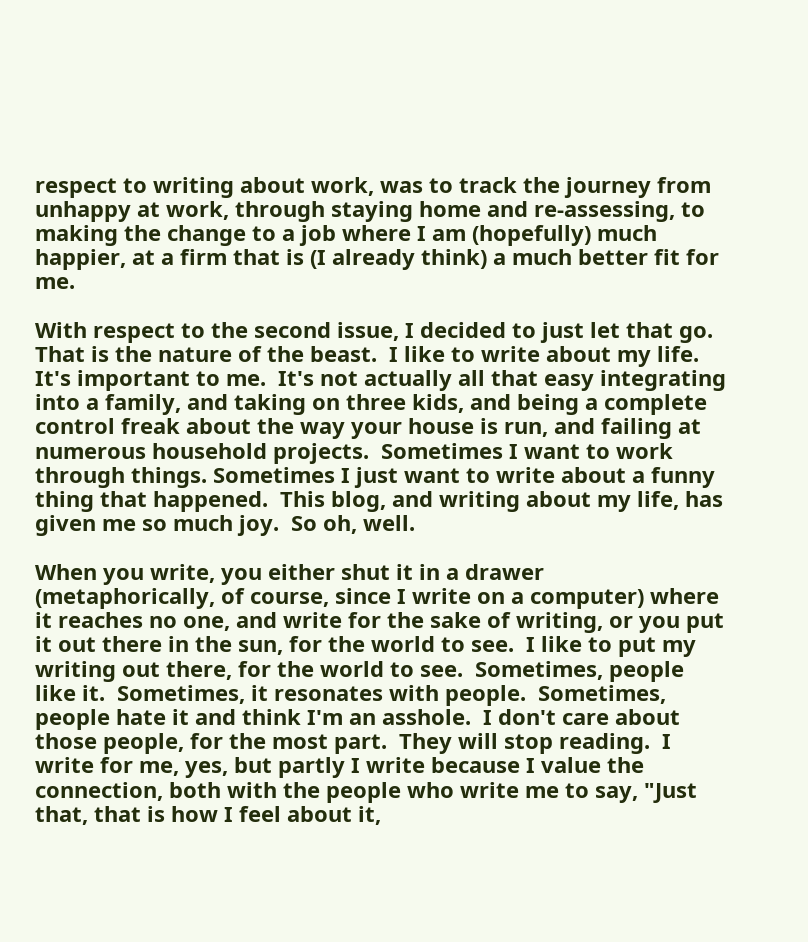respect to writing about work, was to track the journey from unhappy at work, through staying home and re-assessing, to making the change to a job where I am (hopefully) much happier, at a firm that is (I already think) a much better fit for me.

With respect to the second issue, I decided to just let that go.  That is the nature of the beast.  I like to write about my life.  It's important to me.  It's not actually all that easy integrating into a family, and taking on three kids, and being a complete control freak about the way your house is run, and failing at numerous household projects.  Sometimes I want to work through things. Sometimes I just want to write about a funny thing that happened.  This blog, and writing about my life, has given me so much joy.  So oh, well.

When you write, you either shut it in a drawer (metaphorically, of course, since I write on a computer) where it reaches no one, and write for the sake of writing, or you put it out there in the sun, for the world to see.  I like to put my writing out there, for the world to see.  Sometimes, people like it.  Sometimes, it resonates with people.  Sometimes, people hate it and think I'm an asshole.  I don't care about those people, for the most part.  They will stop reading.  I write for me, yes, but partly I write because I value the connection, both with the people who write me to say, "Just that, that is how I feel about it,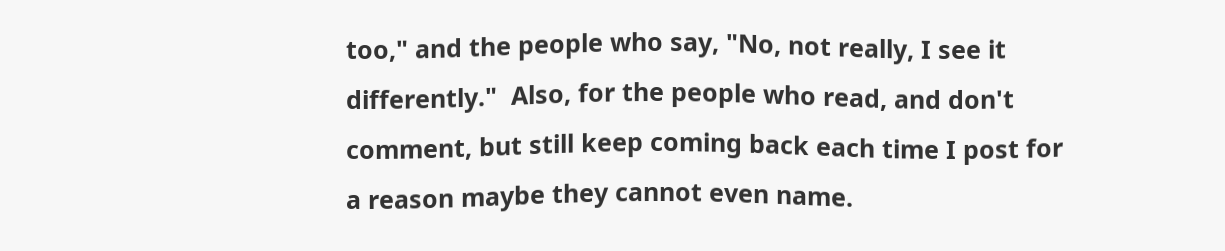too," and the people who say, "No, not really, I see it differently."  Also, for the people who read, and don't comment, but still keep coming back each time I post for a reason maybe they cannot even name.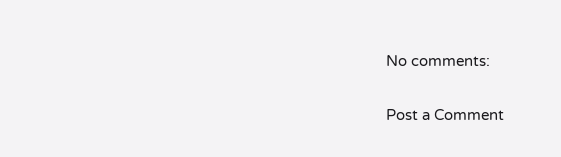No comments:

Post a Comment